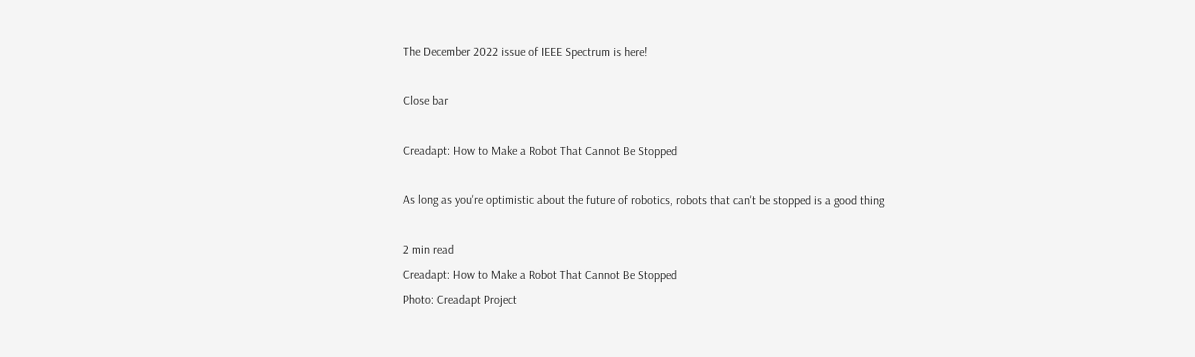The December 2022 issue of IEEE Spectrum is here!

Close bar

Creadapt: How to Make a Robot That Cannot Be Stopped

As long as you're optimistic about the future of robotics, robots that can't be stopped is a good thing

2 min read
Creadapt: How to Make a Robot That Cannot Be Stopped
Photo: Creadapt Project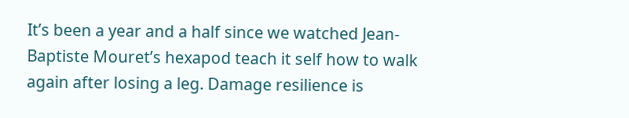It’s been a year and a half since we watched Jean-Baptiste Mouret’s hexapod teach it self how to walk again after losing a leg. Damage resilience is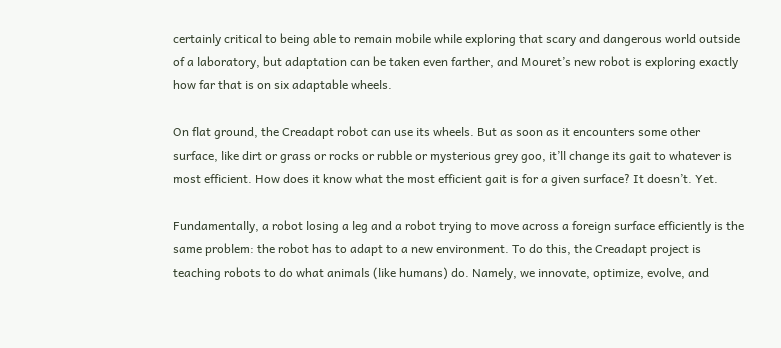certainly critical to being able to remain mobile while exploring that scary and dangerous world outside of a laboratory, but adaptation can be taken even farther, and Mouret’s new robot is exploring exactly how far that is on six adaptable wheels.

On flat ground, the Creadapt robot can use its wheels. But as soon as it encounters some other surface, like dirt or grass or rocks or rubble or mysterious grey goo, it’ll change its gait to whatever is most efficient. How does it know what the most efficient gait is for a given surface? It doesn’t. Yet.

Fundamentally, a robot losing a leg and a robot trying to move across a foreign surface efficiently is the same problem: the robot has to adapt to a new environment. To do this, the Creadapt project is teaching robots to do what animals (like humans) do. Namely, we innovate, optimize, evolve, and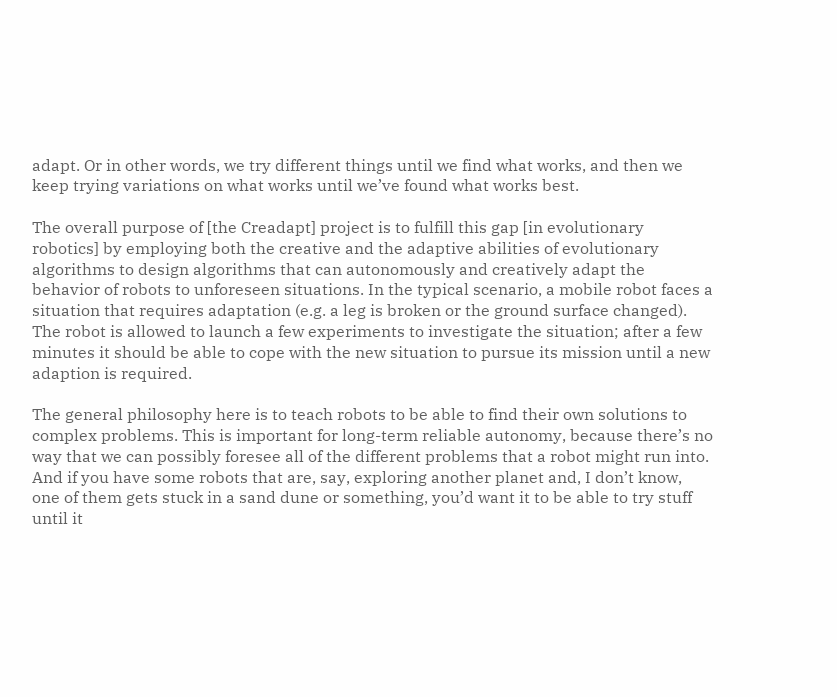adapt. Or in other words, we try different things until we find what works, and then we keep trying variations on what works until we’ve found what works best.

The overall purpose of [the Creadapt] project is to fulfill this gap [in evolutionary robotics] by employing both the creative and the adaptive abilities of evolutionary algorithms to design algorithms that can autonomously and creatively adapt the behavior of robots to unforeseen situations. In the typical scenario, a mobile robot faces a situation that requires adaptation (e.g. a leg is broken or the ground surface changed). The robot is allowed to launch a few experiments to investigate the situation; after a few minutes it should be able to cope with the new situation to pursue its mission until a new adaption is required.

The general philosophy here is to teach robots to be able to find their own solutions to complex problems. This is important for long-term reliable autonomy, because there’s no way that we can possibly foresee all of the different problems that a robot might run into. And if you have some robots that are, say, exploring another planet and, I don’t know, one of them gets stuck in a sand dune or something, you’d want it to be able to try stuff until it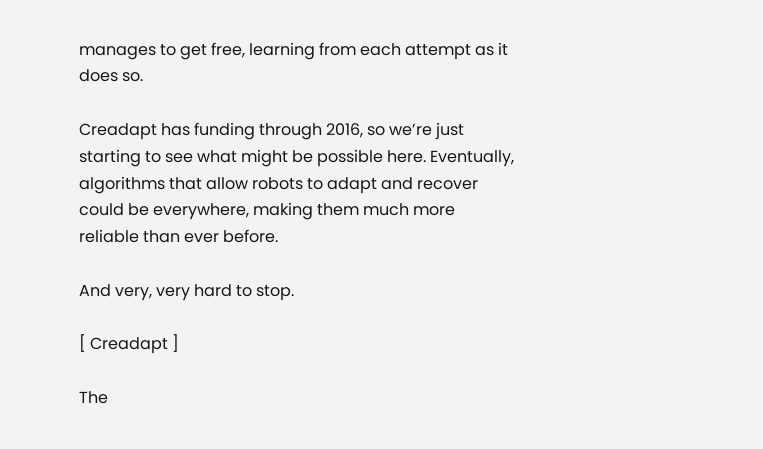manages to get free, learning from each attempt as it does so.

Creadapt has funding through 2016, so we’re just starting to see what might be possible here. Eventually, algorithms that allow robots to adapt and recover could be everywhere, making them much more reliable than ever before.

And very, very hard to stop.

[ Creadapt ]

The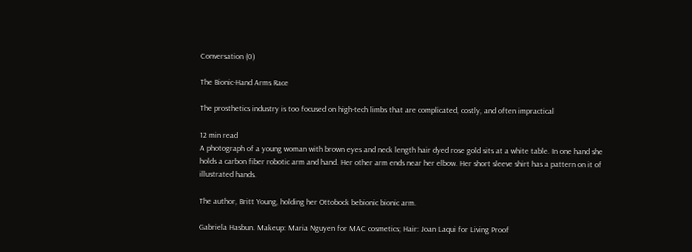Conversation (0)

The Bionic-Hand Arms Race

The prosthetics industry is too focused on high-tech limbs that are complicated, costly, and often impractical

12 min read
A photograph of a young woman with brown eyes and neck length hair dyed rose gold sits at a white table. In one hand she holds a carbon fiber robotic arm and hand. Her other arm ends near her elbow. Her short sleeve shirt has a pattern on it of illustrated hands.

The author, Britt Young, holding her Ottobock bebionic bionic arm.

Gabriela Hasbun. Makeup: Maria Nguyen for MAC cosmetics; Hair: Joan Laqui for Living Proof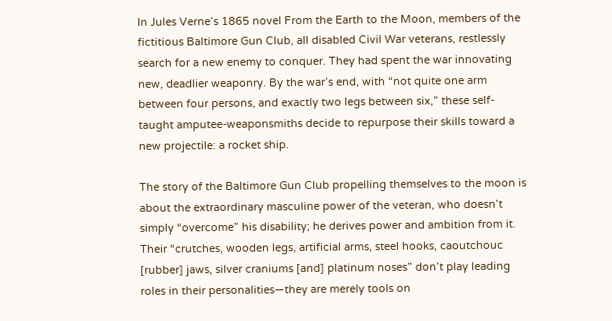In Jules Verne’s 1865 novel From the Earth to the Moon, members of the fictitious Baltimore Gun Club, all disabled Civil War veterans, restlessly search for a new enemy to conquer. They had spent the war innovating new, deadlier weaponry. By the war’s end, with “not quite one arm between four persons, and exactly two legs between six,” these self-taught amputee-weaponsmiths decide to repurpose their skills toward a new projectile: a rocket ship.

The story of the Baltimore Gun Club propelling themselves to the moon is about the extraordinary masculine power of the veteran, who doesn’t simply “overcome” his disability; he derives power and ambition from it. Their “crutches, wooden legs, artificial arms, steel hooks, caoutchouc [rubber] jaws, silver craniums [and] platinum noses” don’t play leading roles in their personalities—they are merely tools on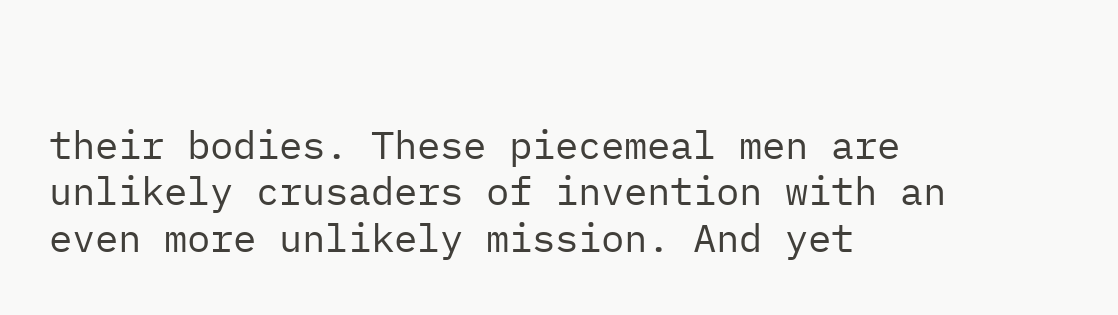their bodies. These piecemeal men are unlikely crusaders of invention with an even more unlikely mission. And yet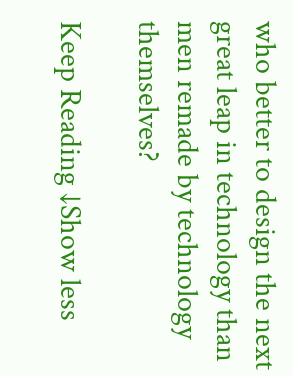who better to design the next great leap in technology than men remade by technology themselves?

Keep Reading ↓Show less